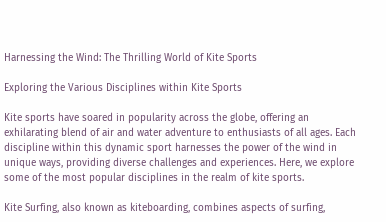Harnessing the Wind: The Thrilling World of Kite Sports

Exploring the Various Disciplines within Kite Sports

Kite sports have soared in popularity across the globe, offering an exhilarating blend of air and water adventure to enthusiasts of all ages. Each discipline within this dynamic sport harnesses the power of the wind in unique ways, providing diverse challenges and experiences. Here, we explore some of the most popular disciplines in the realm of kite sports.

Kite Surfing, also known as kiteboarding, combines aspects of surfing,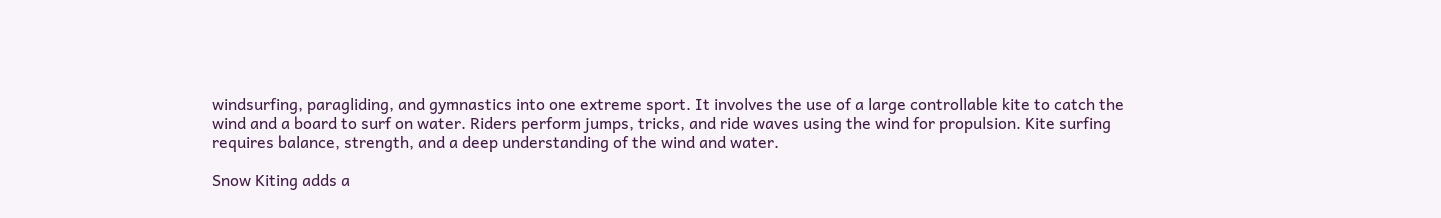windsurfing, paragliding, and gymnastics into one extreme sport. It involves the use of a large controllable kite to catch the wind and a board to surf on water. Riders perform jumps, tricks, and ride waves using the wind for propulsion. Kite surfing requires balance, strength, and a deep understanding of the wind and water.

Snow Kiting adds a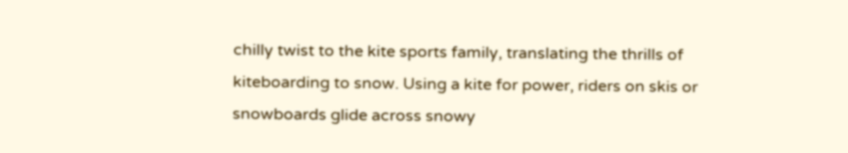chilly twist to the kite sports family, translating the thrills of kiteboarding to snow. Using a kite for power, riders on skis or snowboards glide across snowy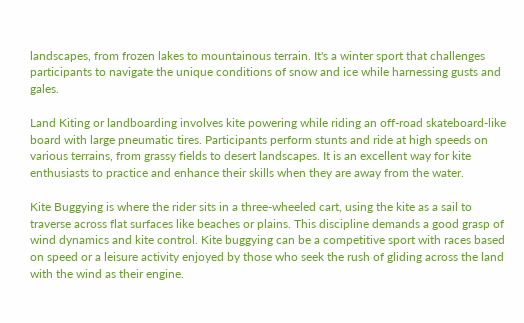landscapes, from frozen lakes to mountainous terrain. It's a winter sport that challenges participants to navigate the unique conditions of snow and ice while harnessing gusts and gales.

Land Kiting or landboarding involves kite powering while riding an off-road skateboard-like board with large pneumatic tires. Participants perform stunts and ride at high speeds on various terrains, from grassy fields to desert landscapes. It is an excellent way for kite enthusiasts to practice and enhance their skills when they are away from the water.

Kite Buggying is where the rider sits in a three-wheeled cart, using the kite as a sail to traverse across flat surfaces like beaches or plains. This discipline demands a good grasp of wind dynamics and kite control. Kite buggying can be a competitive sport with races based on speed or a leisure activity enjoyed by those who seek the rush of gliding across the land with the wind as their engine.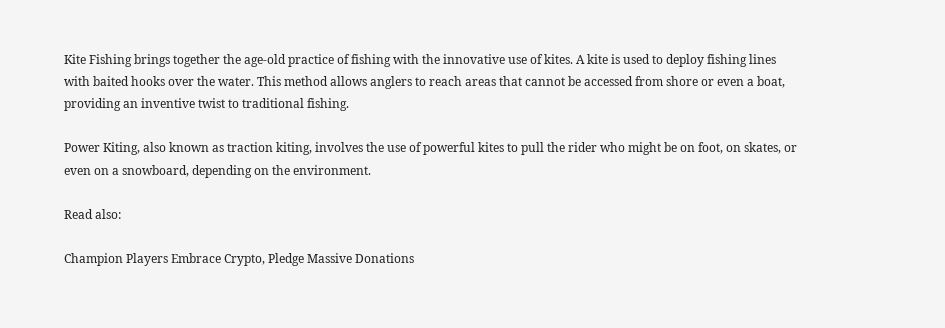Kite Fishing brings together the age-old practice of fishing with the innovative use of kites. A kite is used to deploy fishing lines with baited hooks over the water. This method allows anglers to reach areas that cannot be accessed from shore or even a boat, providing an inventive twist to traditional fishing.

Power Kiting, also known as traction kiting, involves the use of powerful kites to pull the rider who might be on foot, on skates, or even on a snowboard, depending on the environment.

Read also:

Champion Players Embrace Crypto, Pledge Massive Donations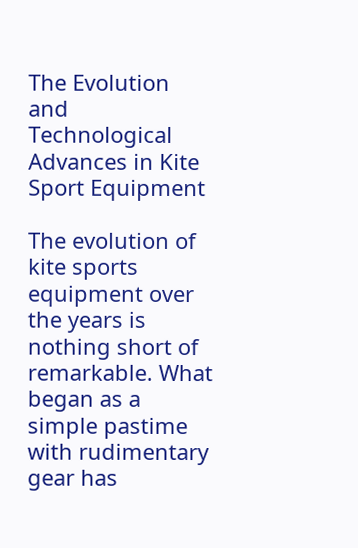The Evolution and Technological Advances in Kite Sport Equipment

The evolution of kite sports equipment over the years is nothing short of remarkable. What began as a simple pastime with rudimentary gear has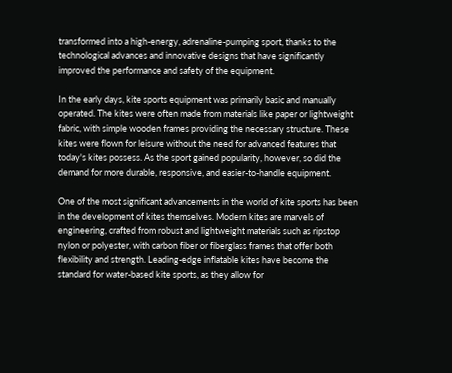transformed into a high-energy, adrenaline-pumping sport, thanks to the technological advances and innovative designs that have significantly improved the performance and safety of the equipment.

In the early days, kite sports equipment was primarily basic and manually operated. The kites were often made from materials like paper or lightweight fabric, with simple wooden frames providing the necessary structure. These kites were flown for leisure without the need for advanced features that today's kites possess. As the sport gained popularity, however, so did the demand for more durable, responsive, and easier-to-handle equipment.

One of the most significant advancements in the world of kite sports has been in the development of kites themselves. Modern kites are marvels of engineering, crafted from robust and lightweight materials such as ripstop nylon or polyester, with carbon fiber or fiberglass frames that offer both flexibility and strength. Leading-edge inflatable kites have become the standard for water-based kite sports, as they allow for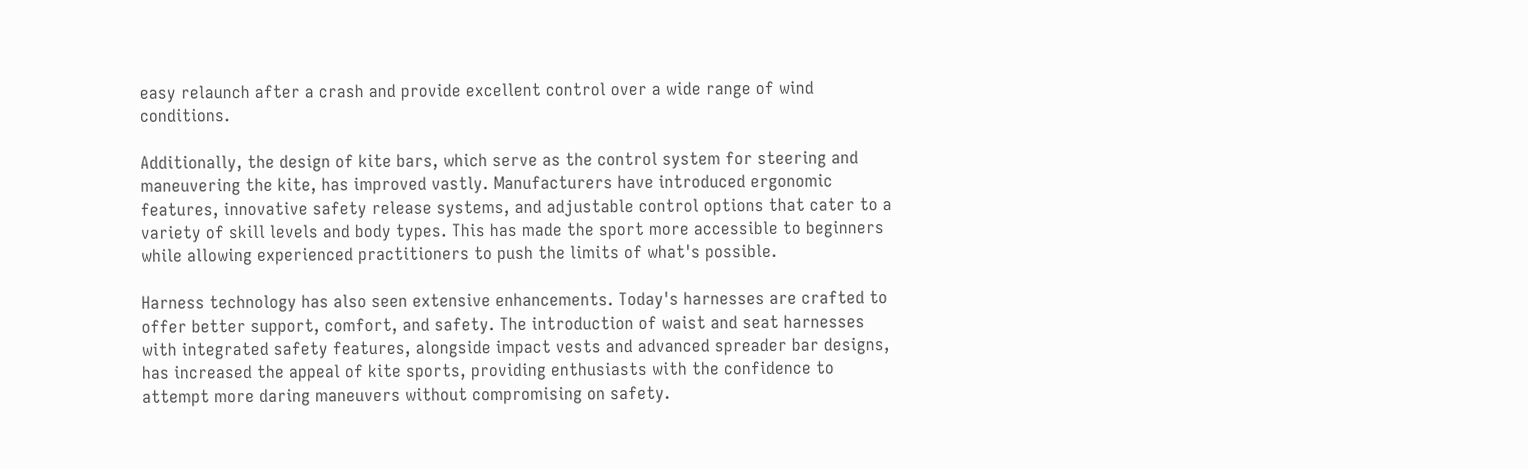easy relaunch after a crash and provide excellent control over a wide range of wind conditions.

Additionally, the design of kite bars, which serve as the control system for steering and maneuvering the kite, has improved vastly. Manufacturers have introduced ergonomic features, innovative safety release systems, and adjustable control options that cater to a variety of skill levels and body types. This has made the sport more accessible to beginners while allowing experienced practitioners to push the limits of what's possible.

Harness technology has also seen extensive enhancements. Today's harnesses are crafted to offer better support, comfort, and safety. The introduction of waist and seat harnesses with integrated safety features, alongside impact vests and advanced spreader bar designs, has increased the appeal of kite sports, providing enthusiasts with the confidence to attempt more daring maneuvers without compromising on safety.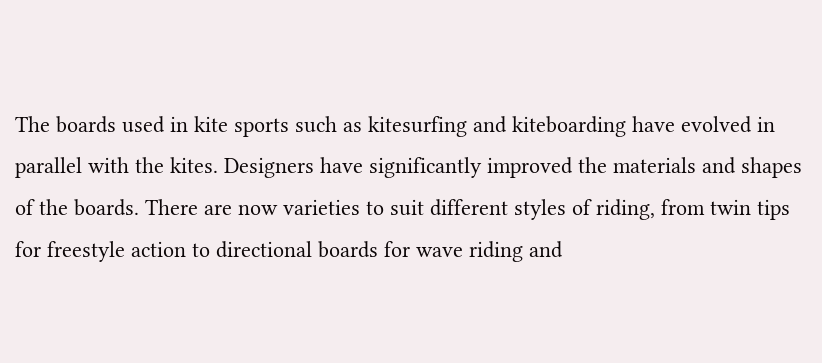The boards used in kite sports such as kitesurfing and kiteboarding have evolved in parallel with the kites. Designers have significantly improved the materials and shapes of the boards. There are now varieties to suit different styles of riding, from twin tips for freestyle action to directional boards for wave riding and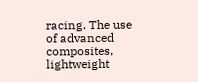racing. The use of advanced composites, lightweight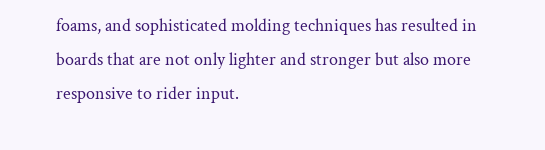foams, and sophisticated molding techniques has resulted in boards that are not only lighter and stronger but also more responsive to rider input.